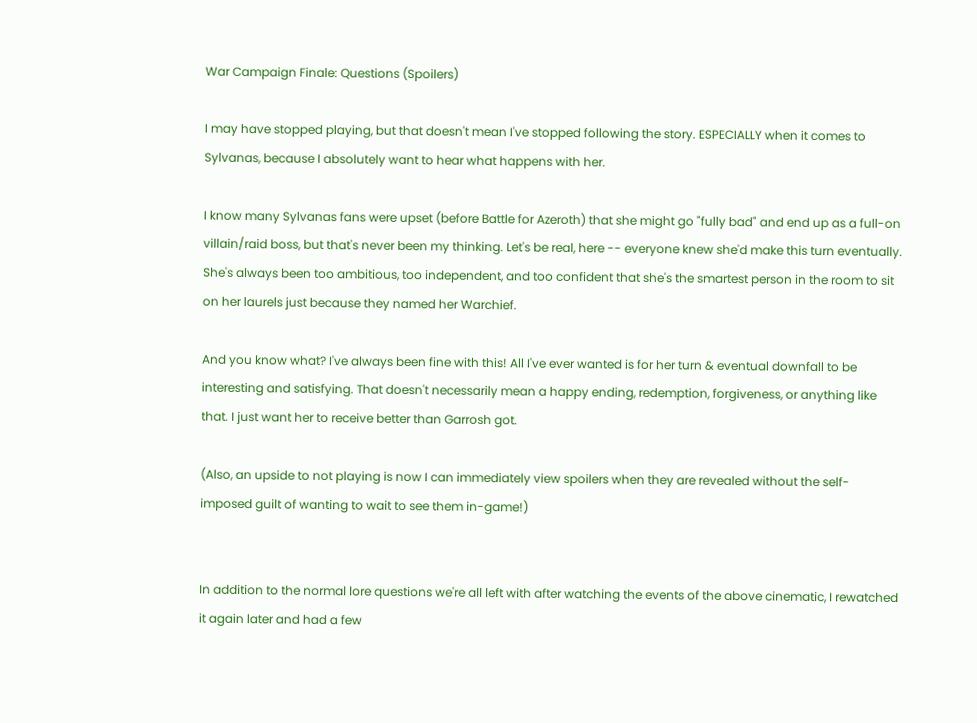War Campaign Finale: Questions (Spoilers)

I may have stopped playing, but that doesn't mean I've stopped following the story. ESPECIALLY when it comes to Sylvanas, because I absolutely want to hear what happens with her.

I know many Sylvanas fans were upset (before Battle for Azeroth) that she might go "fully bad" and end up as a full-on villain/raid boss, but that's never been my thinking. Let's be real, here -- everyone knew she'd make this turn eventually. She's always been too ambitious, too independent, and too confident that she's the smartest person in the room to sit on her laurels just because they named her Warchief.

And you know what? I've always been fine with this! All I've ever wanted is for her turn & eventual downfall to be interesting and satisfying. That doesn't necessarily mean a happy ending, redemption, forgiveness, or anything like that. I just want her to receive better than Garrosh got.

(Also, an upside to not playing is now I can immediately view spoilers when they are revealed without the self-imposed guilt of wanting to wait to see them in-game!)


In addition to the normal lore questions we're all left with after watching the events of the above cinematic, I rewatched it again later and had a few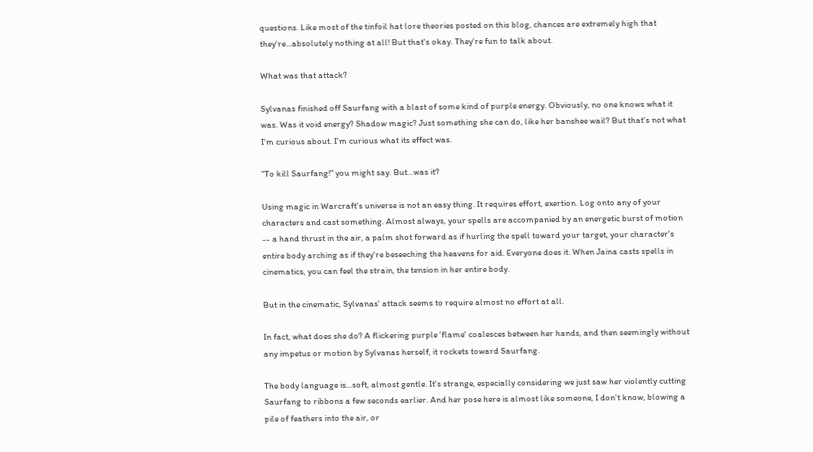questions. Like most of the tinfoil hat lore theories posted on this blog, chances are extremely high that they're...absolutely nothing at all! But that's okay. They're fun to talk about.

What was that attack?

Sylvanas finished off Saurfang with a blast of some kind of purple energy. Obviously, no one knows what it was. Was it void energy? Shadow magic? Just something she can do, like her banshee wail? But that's not what I'm curious about. I'm curious what its effect was.

"To kill Saurfang!" you might say. But...was it?

Using magic in Warcraft's universe is not an easy thing. It requires effort, exertion. Log onto any of your characters and cast something. Almost always, your spells are accompanied by an energetic burst of motion -- a hand thrust in the air, a palm shot forward as if hurling the spell toward your target, your character's entire body arching as if they're beseeching the heavens for aid. Everyone does it. When Jaina casts spells in cinematics, you can feel the strain, the tension in her entire body.

But in the cinematic, Sylvanas' attack seems to require almost no effort at all.

In fact, what does she do? A flickering purple 'flame' coalesces between her hands, and then seemingly without any impetus or motion by Sylvanas herself, it rockets toward Saurfang.

The body language is...soft, almost gentle. It's strange, especially considering we just saw her violently cutting Saurfang to ribbons a few seconds earlier. And her pose here is almost like someone, I don't know, blowing a pile of feathers into the air, or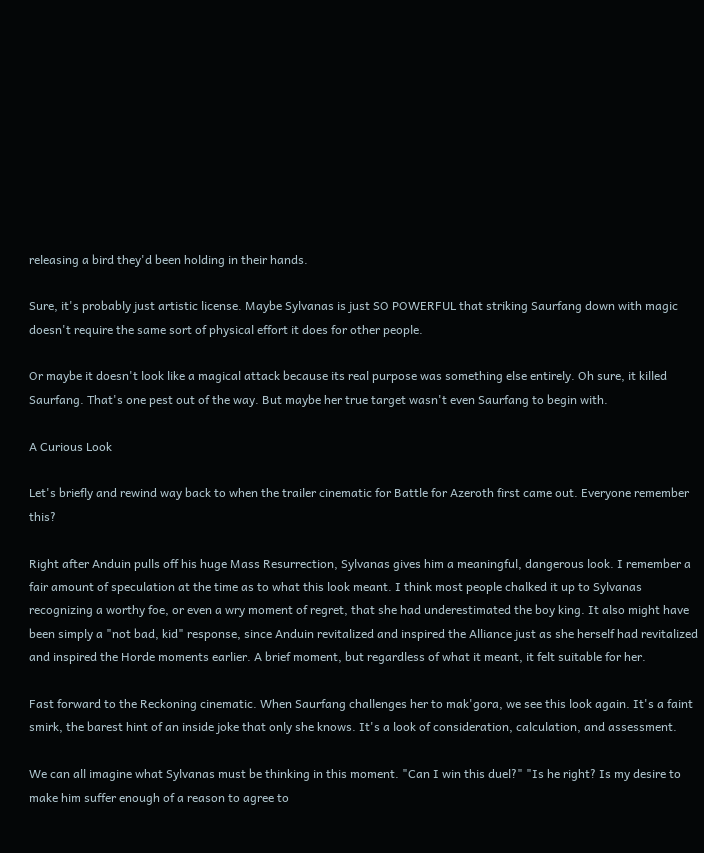releasing a bird they'd been holding in their hands.

Sure, it's probably just artistic license. Maybe Sylvanas is just SO POWERFUL that striking Saurfang down with magic doesn't require the same sort of physical effort it does for other people.

Or maybe it doesn't look like a magical attack because its real purpose was something else entirely. Oh sure, it killed Saurfang. That's one pest out of the way. But maybe her true target wasn't even Saurfang to begin with.

A Curious Look

Let's briefly and rewind way back to when the trailer cinematic for Battle for Azeroth first came out. Everyone remember this?

Right after Anduin pulls off his huge Mass Resurrection, Sylvanas gives him a meaningful, dangerous look. I remember a fair amount of speculation at the time as to what this look meant. I think most people chalked it up to Sylvanas recognizing a worthy foe, or even a wry moment of regret, that she had underestimated the boy king. It also might have been simply a "not bad, kid" response, since Anduin revitalized and inspired the Alliance just as she herself had revitalized and inspired the Horde moments earlier. A brief moment, but regardless of what it meant, it felt suitable for her.

Fast forward to the Reckoning cinematic. When Saurfang challenges her to mak'gora, we see this look again. It's a faint smirk, the barest hint of an inside joke that only she knows. It's a look of consideration, calculation, and assessment.

We can all imagine what Sylvanas must be thinking in this moment. "Can I win this duel?" "Is he right? Is my desire to make him suffer enough of a reason to agree to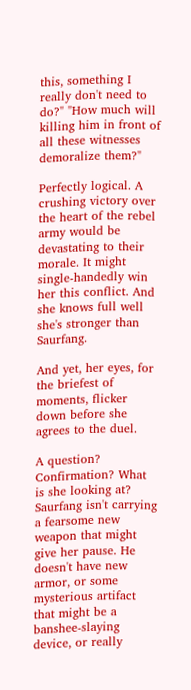this, something I really don't need to do?" "How much will killing him in front of all these witnesses demoralize them?"

Perfectly logical. A crushing victory over the heart of the rebel army would be devastating to their morale. It might single-handedly win her this conflict. And she knows full well she's stronger than Saurfang.

And yet, her eyes, for the briefest of moments, flicker down before she agrees to the duel.

A question? Confirmation? What is she looking at? Saurfang isn't carrying a fearsome new weapon that might give her pause. He doesn't have new armor, or some mysterious artifact that might be a banshee-slaying device, or really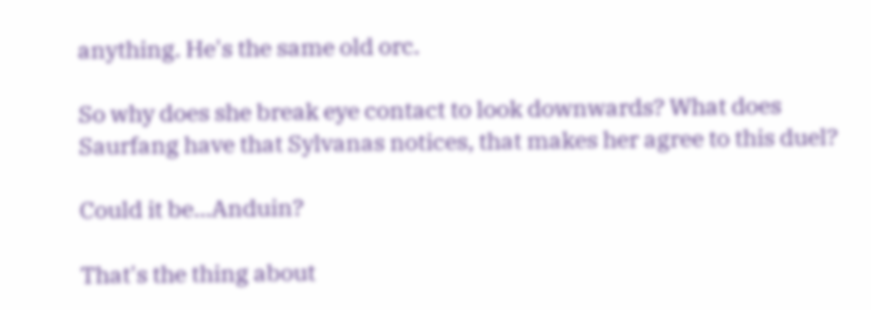anything. He's the same old orc.

So why does she break eye contact to look downwards? What does Saurfang have that Sylvanas notices, that makes her agree to this duel?

Could it be...Anduin?

That's the thing about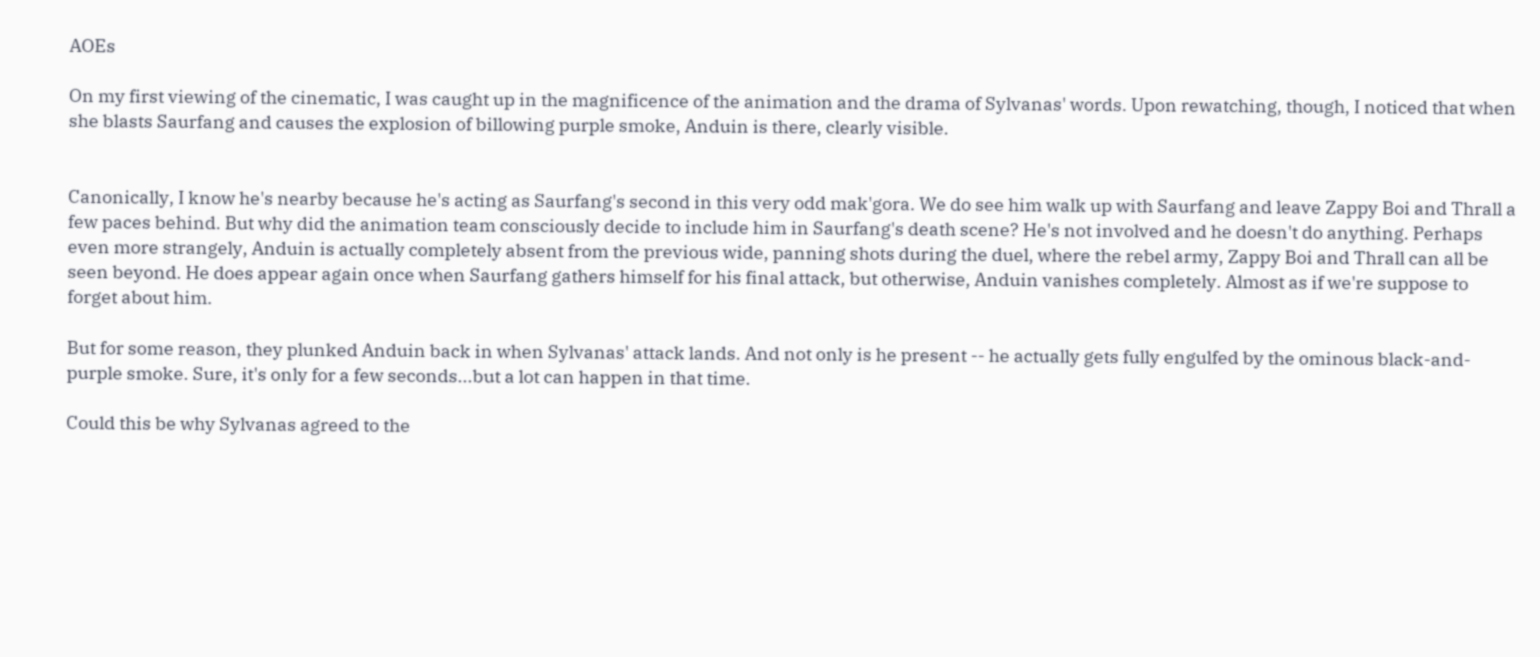AOEs

On my first viewing of the cinematic, I was caught up in the magnificence of the animation and the drama of Sylvanas' words. Upon rewatching, though, I noticed that when she blasts Saurfang and causes the explosion of billowing purple smoke, Anduin is there, clearly visible.


Canonically, I know he's nearby because he's acting as Saurfang's second in this very odd mak'gora. We do see him walk up with Saurfang and leave Zappy Boi and Thrall a few paces behind. But why did the animation team consciously decide to include him in Saurfang's death scene? He's not involved and he doesn't do anything. Perhaps even more strangely, Anduin is actually completely absent from the previous wide, panning shots during the duel, where the rebel army, Zappy Boi and Thrall can all be seen beyond. He does appear again once when Saurfang gathers himself for his final attack, but otherwise, Anduin vanishes completely. Almost as if we're suppose to forget about him.

But for some reason, they plunked Anduin back in when Sylvanas' attack lands. And not only is he present -- he actually gets fully engulfed by the ominous black-and-purple smoke. Sure, it's only for a few seconds...but a lot can happen in that time.

Could this be why Sylvanas agreed to the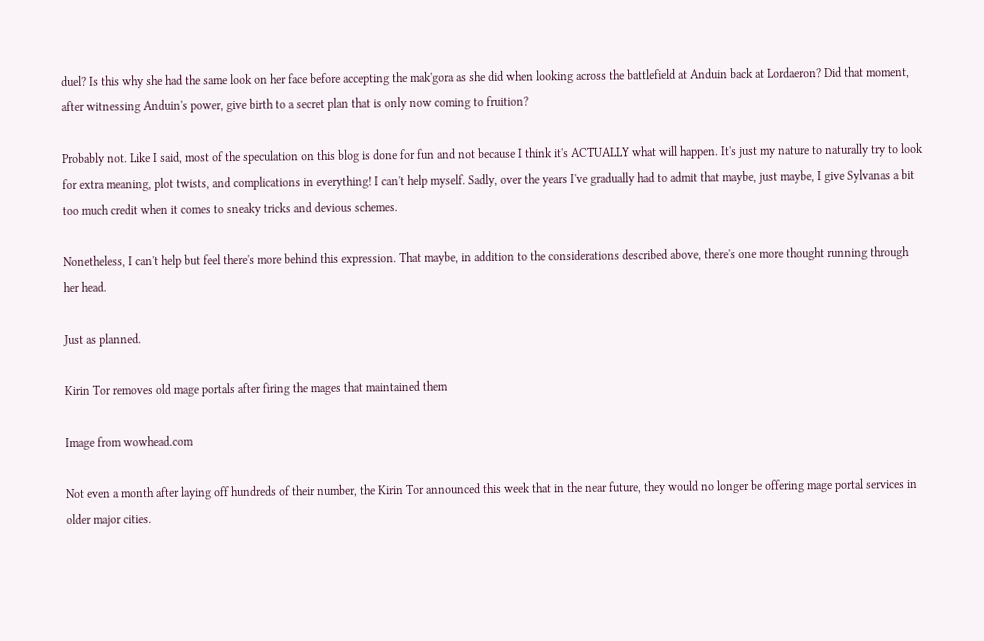duel? Is this why she had the same look on her face before accepting the mak'gora as she did when looking across the battlefield at Anduin back at Lordaeron? Did that moment, after witnessing Anduin's power, give birth to a secret plan that is only now coming to fruition?

Probably not. Like I said, most of the speculation on this blog is done for fun and not because I think it's ACTUALLY what will happen. It's just my nature to naturally try to look for extra meaning, plot twists, and complications in everything! I can't help myself. Sadly, over the years I've gradually had to admit that maybe, just maybe, I give Sylvanas a bit too much credit when it comes to sneaky tricks and devious schemes.

Nonetheless, I can't help but feel there's more behind this expression. That maybe, in addition to the considerations described above, there's one more thought running through her head.

Just as planned.

Kirin Tor removes old mage portals after firing the mages that maintained them

Image from wowhead.com

Not even a month after laying off hundreds of their number, the Kirin Tor announced this week that in the near future, they would no longer be offering mage portal services in older major cities.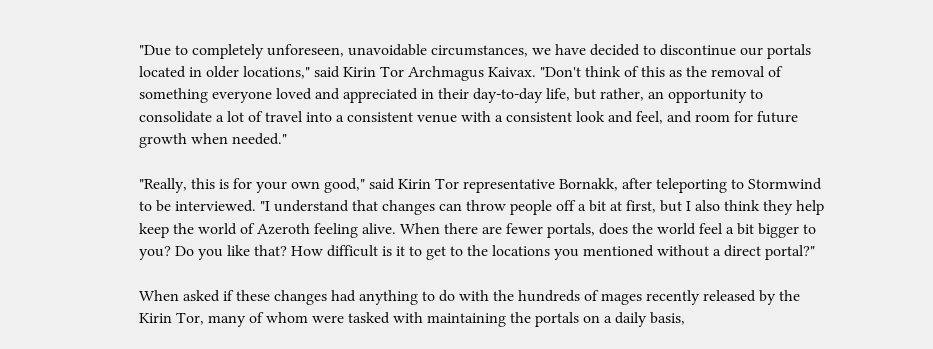"Due to completely unforeseen, unavoidable circumstances, we have decided to discontinue our portals located in older locations," said Kirin Tor Archmagus Kaivax. "Don't think of this as the removal of something everyone loved and appreciated in their day-to-day life, but rather, an opportunity to consolidate a lot of travel into a consistent venue with a consistent look and feel, and room for future growth when needed."

"Really, this is for your own good," said Kirin Tor representative Bornakk, after teleporting to Stormwind to be interviewed. "I understand that changes can throw people off a bit at first, but I also think they help keep the world of Azeroth feeling alive. When there are fewer portals, does the world feel a bit bigger to you? Do you like that? How difficult is it to get to the locations you mentioned without a direct portal?"

When asked if these changes had anything to do with the hundreds of mages recently released by the Kirin Tor, many of whom were tasked with maintaining the portals on a daily basis,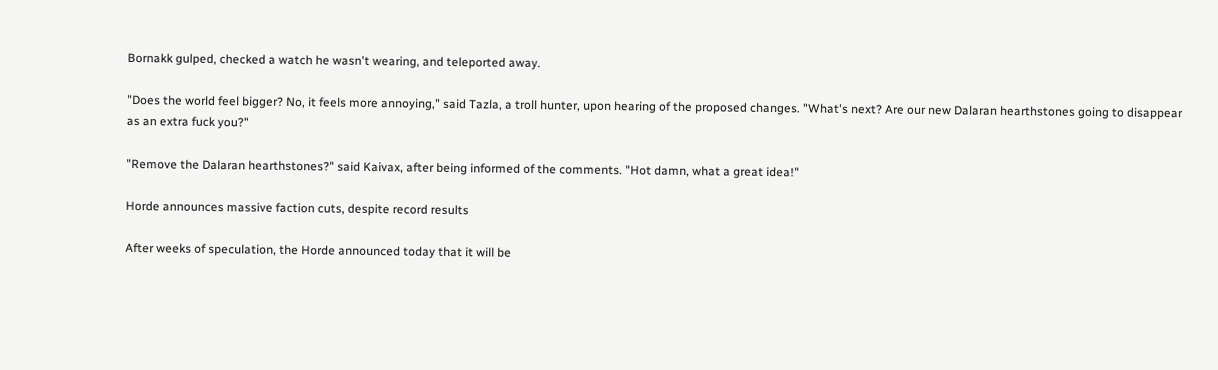Bornakk gulped, checked a watch he wasn't wearing, and teleported away.

"Does the world feel bigger? No, it feels more annoying," said Tazla, a troll hunter, upon hearing of the proposed changes. "What's next? Are our new Dalaran hearthstones going to disappear as an extra fuck you?"

"Remove the Dalaran hearthstones?" said Kaivax, after being informed of the comments. "Hot damn, what a great idea!"

Horde announces massive faction cuts, despite record results

After weeks of speculation, the Horde announced today that it will be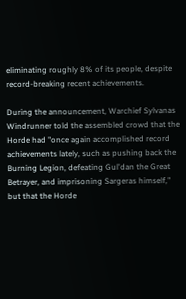eliminating roughly 8% of its people, despite record-breaking recent achievements.

During the announcement, Warchief Sylvanas Windrunner told the assembled crowd that the Horde had "once again accomplished record achievements lately, such as pushing back the Burning Legion, defeating Gul'dan the Great Betrayer, and imprisoning Sargeras himself," but that the Horde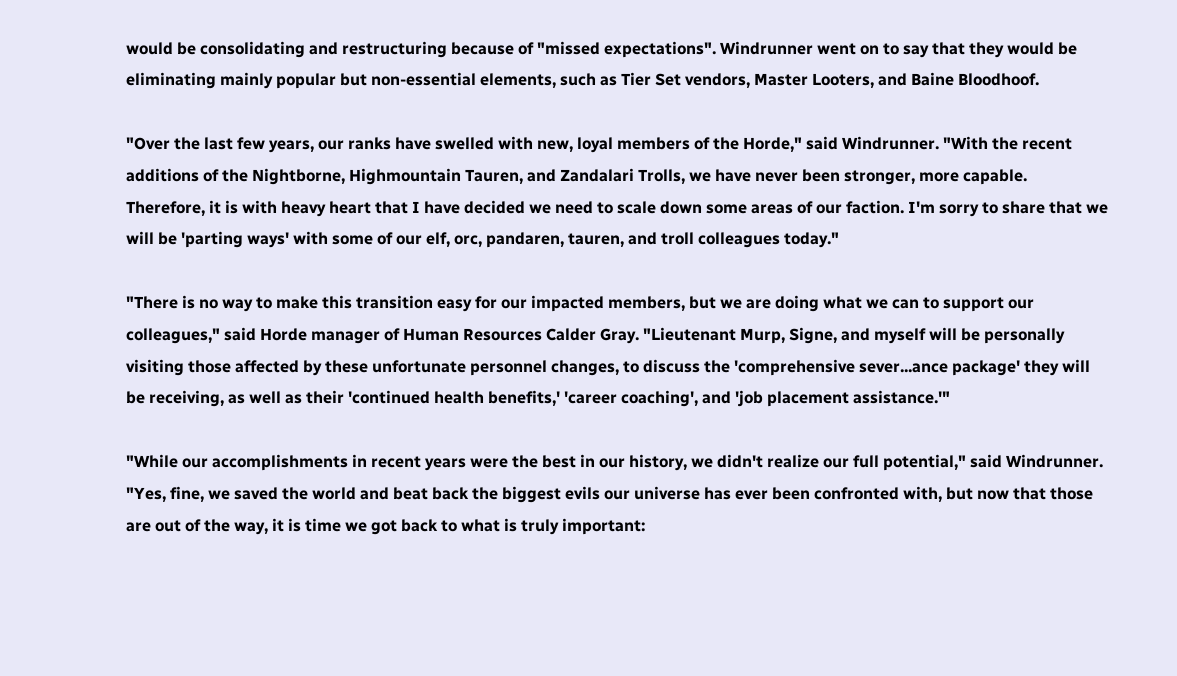would be consolidating and restructuring because of "missed expectations". Windrunner went on to say that they would be eliminating mainly popular but non-essential elements, such as Tier Set vendors, Master Looters, and Baine Bloodhoof.

"Over the last few years, our ranks have swelled with new, loyal members of the Horde," said Windrunner. "With the recent additions of the Nightborne, Highmountain Tauren, and Zandalari Trolls, we have never been stronger, more capable. Therefore, it is with heavy heart that I have decided we need to scale down some areas of our faction. I'm sorry to share that we will be 'parting ways' with some of our elf, orc, pandaren, tauren, and troll colleagues today."

"There is no way to make this transition easy for our impacted members, but we are doing what we can to support our colleagues," said Horde manager of Human Resources Calder Gray. "Lieutenant Murp, Signe, and myself will be personally visiting those affected by these unfortunate personnel changes, to discuss the 'comprehensive sever...ance package' they will be receiving, as well as their 'continued health benefits,' 'career coaching', and 'job placement assistance.'"

"While our accomplishments in recent years were the best in our history, we didn't realize our full potential," said Windrunner. "Yes, fine, we saved the world and beat back the biggest evils our universe has ever been confronted with, but now that those are out of the way, it is time we got back to what is truly important: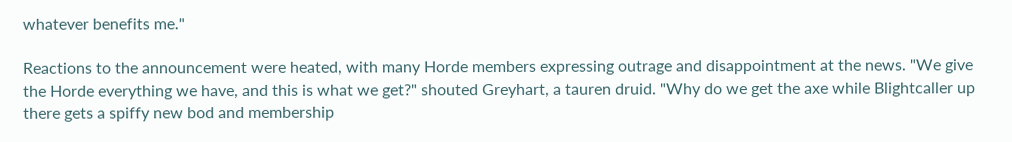whatever benefits me."

Reactions to the announcement were heated, with many Horde members expressing outrage and disappointment at the news. "We give the Horde everything we have, and this is what we get?" shouted Greyhart, a tauren druid. "Why do we get the axe while Blightcaller up there gets a spiffy new bod and membership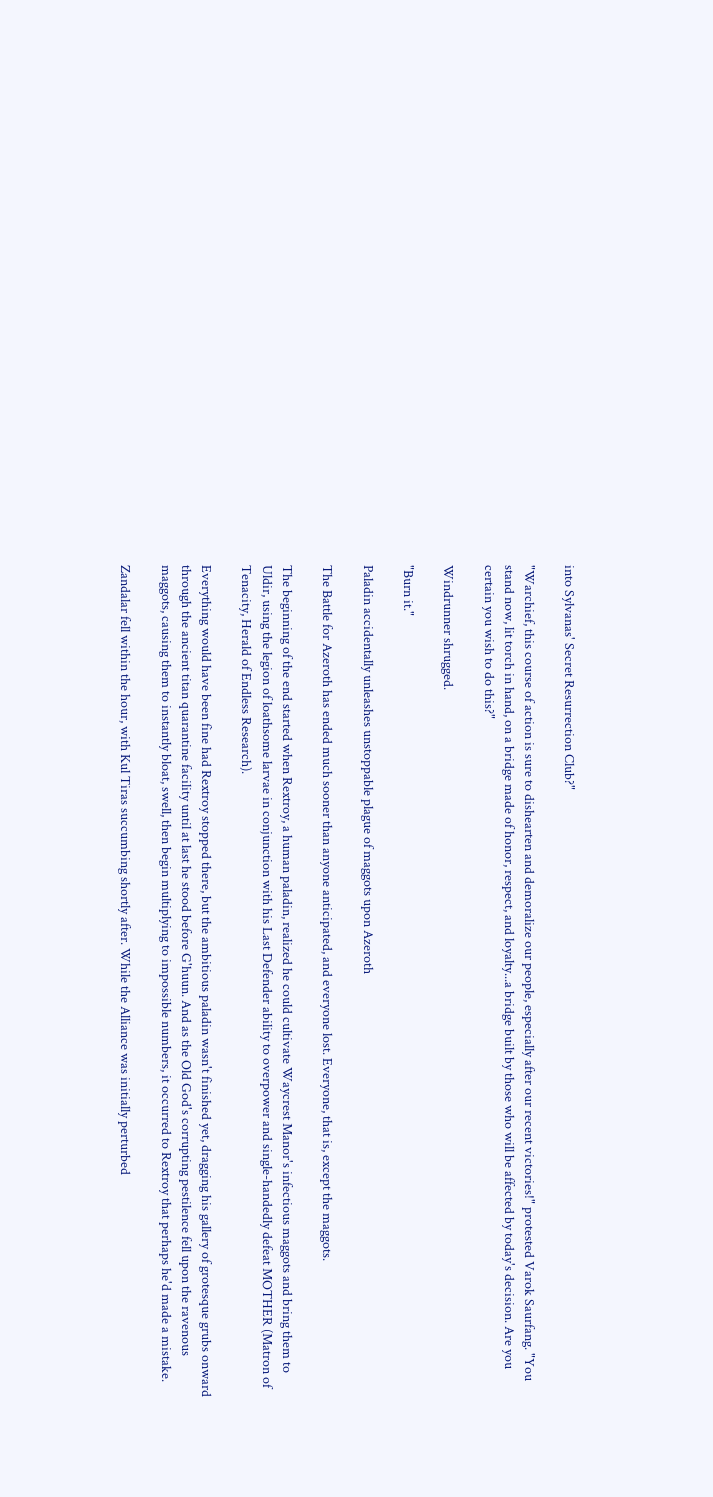into Sylvanas' Secret Resurrection Club?"

"Warchief, this course of action is sure to dishearten and demoralize our people, especially after our recent victories!" protested Varok Saurfang. "You stand now, lit torch in hand, on a bridge made of honor, respect, and loyalty...a bridge built by those who will be affected by today's decision. Are you certain you wish to do this?"

Windrunner shrugged.

"Burn it."

Paladin accidentally unleashes unstoppable plague of maggots upon Azeroth

The Battle for Azeroth has ended much sooner than anyone anticipated, and everyone lost. Everyone, that is, except the maggots.

The beginning of the end started when Rextroy, a human paladin, realized he could cultivate Waycrest Manor's infectious maggots and bring them to Uldir, using the legion of loathsome larvae in conjunction with his Last Defender ability to overpower and single-handedly defeat MOTHER (Matron of Tenacity, Herald of Endless Research).

Everything would have been fine had Rextroy stopped there, but the ambitious paladin wasn't finished yet, dragging his gallery of grotesque grubs onward through the ancient titan quarantine facility until at last he stood before G'huun. And as the Old God's corrupting pestilence fell upon the ravenous maggots, causing them to instantly bloat, swell, then begin multiplying to impossible numbers, it occurred to Rextroy that perhaps he'd made a mistake.

Zandalar fell within the hour, with Kul Tiras succumbing shortly after. While the Alliance was initially perturbed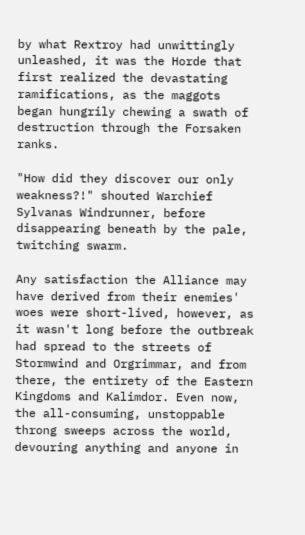by what Rextroy had unwittingly unleashed, it was the Horde that first realized the devastating ramifications, as the maggots began hungrily chewing a swath of destruction through the Forsaken ranks.

"How did they discover our only weakness?!" shouted Warchief Sylvanas Windrunner, before disappearing beneath by the pale, twitching swarm.

Any satisfaction the Alliance may have derived from their enemies' woes were short-lived, however, as it wasn't long before the outbreak had spread to the streets of Stormwind and Orgrimmar, and from there, the entirety of the Eastern Kingdoms and Kalimdor. Even now, the all-consuming, unstoppable throng sweeps across the world, devouring anything and anyone in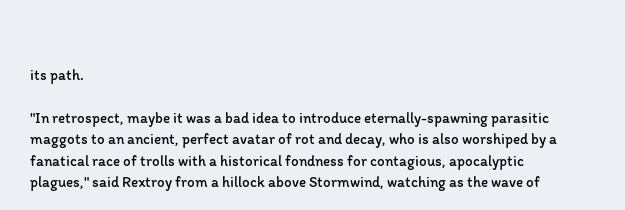its path.

"In retrospect, maybe it was a bad idea to introduce eternally-spawning parasitic maggots to an ancient, perfect avatar of rot and decay, who is also worshiped by a fanatical race of trolls with a historical fondness for contagious, apocalyptic plagues," said Rextroy from a hillock above Stormwind, watching as the wave of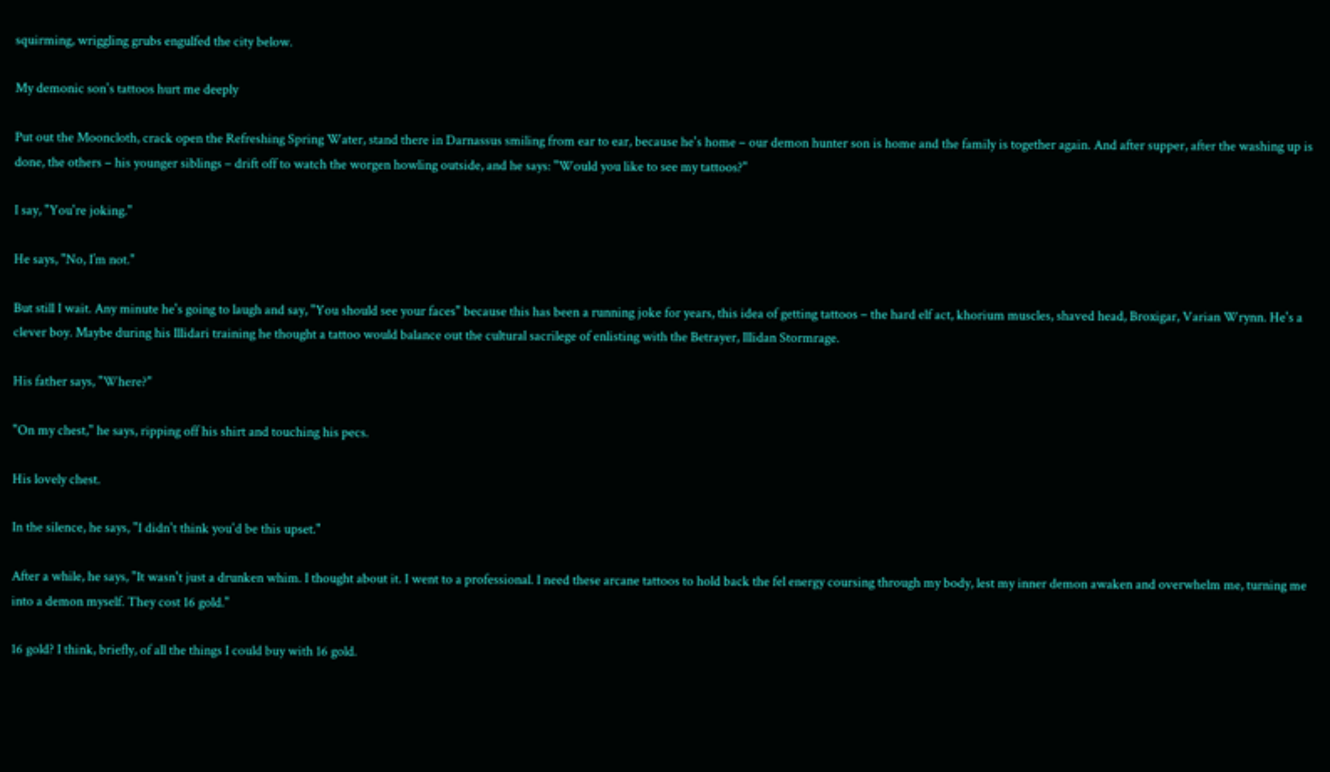squirming, wriggling grubs engulfed the city below.

My demonic son's tattoos hurt me deeply

Put out the Mooncloth, crack open the Refreshing Spring Water, stand there in Darnassus smiling from ear to ear, because he's home – our demon hunter son is home and the family is together again. And after supper, after the washing up is done, the others – his younger siblings – drift off to watch the worgen howling outside, and he says: "Would you like to see my tattoos?"

I say, "You're joking."

He says, "No, I’m not."

But still I wait. Any minute he's going to laugh and say, "You should see your faces" because this has been a running joke for years, this idea of getting tattoos – the hard elf act, khorium muscles, shaved head, Broxigar, Varian Wrynn. He's a clever boy. Maybe during his Illidari training he thought a tattoo would balance out the cultural sacrilege of enlisting with the Betrayer, Illidan Stormrage.

His father says, "Where?"

"On my chest," he says, ripping off his shirt and touching his pecs.

His lovely chest.

In the silence, he says, "I didn't think you'd be this upset."

After a while, he says, "It wasn't just a drunken whim. I thought about it. I went to a professional. I need these arcane tattoos to hold back the fel energy coursing through my body, lest my inner demon awaken and overwhelm me, turning me into a demon myself. They cost 16 gold."

16 gold? I think, briefly, of all the things I could buy with 16 gold.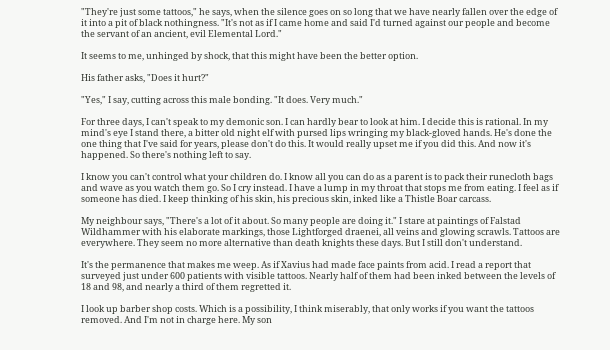"They're just some tattoos," he says, when the silence goes on so long that we have nearly fallen over the edge of it into a pit of black nothingness. "It's not as if I came home and said I'd turned against our people and become the servant of an ancient, evil Elemental Lord."

It seems to me, unhinged by shock, that this might have been the better option.

His father asks, "Does it hurt?"

"Yes," I say, cutting across this male bonding. "It does. Very much."

For three days, I can't speak to my demonic son. I can hardly bear to look at him. I decide this is rational. In my mind's eye I stand there, a bitter old night elf with pursed lips wringing my black-gloved hands. He's done the one thing that I've said for years, please don't do this. It would really upset me if you did this. And now it's happened. So there's nothing left to say.

I know you can't control what your children do. I know all you can do as a parent is to pack their runecloth bags and wave as you watch them go. So I cry instead. I have a lump in my throat that stops me from eating. I feel as if someone has died. I keep thinking of his skin, his precious skin, inked like a Thistle Boar carcass.

My neighbour says, "There's a lot of it about. So many people are doing it." I stare at paintings of Falstad Wildhammer with his elaborate markings, those Lightforged draenei, all veins and glowing scrawls. Tattoos are everywhere. They seem no more alternative than death knights these days. But I still don't understand.

It's the permanence that makes me weep. As if Xavius had made face paints from acid. I read a report that surveyed just under 600 patients with visible tattoos. Nearly half of them had been inked between the levels of 18 and 98, and nearly a third of them regretted it.

I look up barber shop costs. Which is a possibility, I think miserably, that only works if you want the tattoos removed. And I'm not in charge here. My son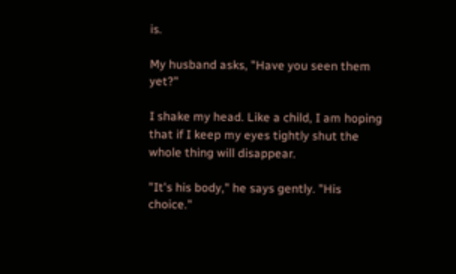is.

My husband asks, "Have you seen them yet?"

I shake my head. Like a child, I am hoping that if I keep my eyes tightly shut the whole thing will disappear.

"It's his body," he says gently. "His choice."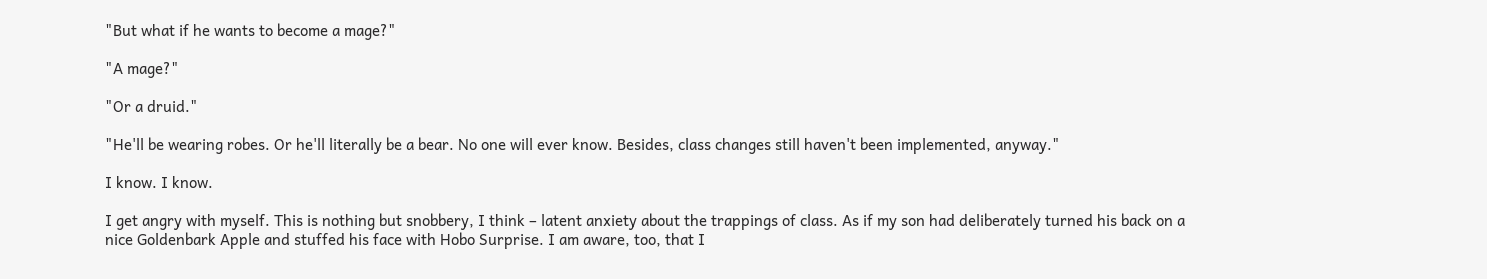"But what if he wants to become a mage?"

"A mage?"

"Or a druid."

"He'll be wearing robes. Or he'll literally be a bear. No one will ever know. Besides, class changes still haven't been implemented, anyway."

I know. I know.

I get angry with myself. This is nothing but snobbery, I think – latent anxiety about the trappings of class. As if my son had deliberately turned his back on a nice Goldenbark Apple and stuffed his face with Hobo Surprise. I am aware, too, that I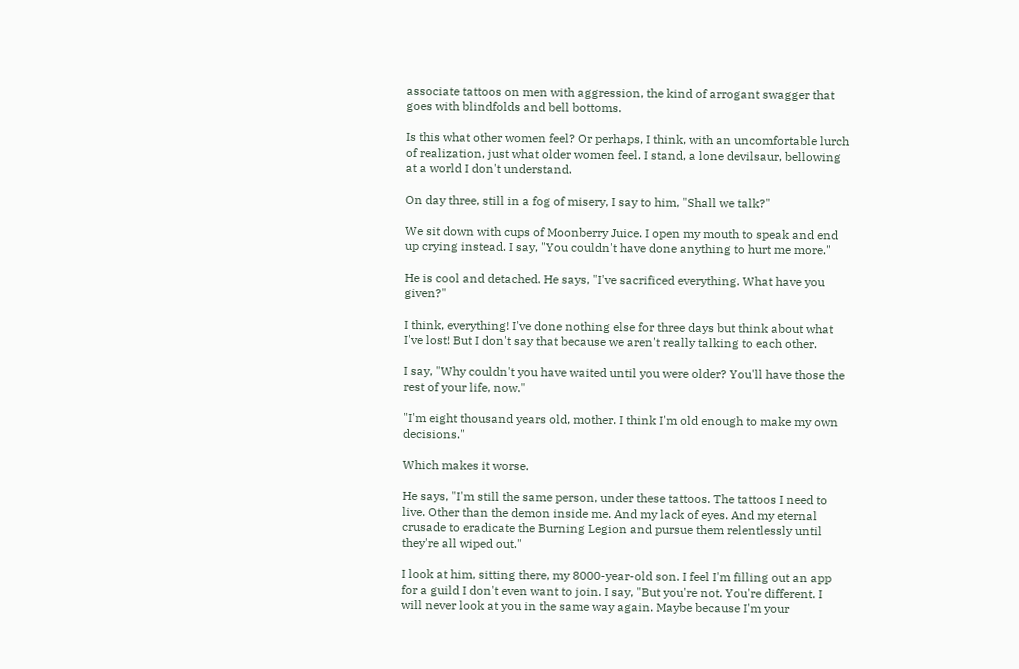associate tattoos on men with aggression, the kind of arrogant swagger that goes with blindfolds and bell bottoms.

Is this what other women feel? Or perhaps, I think, with an uncomfortable lurch of realization, just what older women feel. I stand, a lone devilsaur, bellowing at a world I don't understand.

On day three, still in a fog of misery, I say to him, "Shall we talk?"

We sit down with cups of Moonberry Juice. I open my mouth to speak and end up crying instead. I say, "You couldn't have done anything to hurt me more."

He is cool and detached. He says, "I've sacrificed everything. What have you given?"

I think, everything! I've done nothing else for three days but think about what I've lost! But I don't say that because we aren't really talking to each other.

I say, "Why couldn't you have waited until you were older? You'll have those the rest of your life, now."

"I'm eight thousand years old, mother. I think I'm old enough to make my own decisions."

Which makes it worse.

He says, "I'm still the same person, under these tattoos. The tattoos I need to live. Other than the demon inside me. And my lack of eyes. And my eternal crusade to eradicate the Burning Legion and pursue them relentlessly until they're all wiped out."

I look at him, sitting there, my 8000-year-old son. I feel I'm filling out an app for a guild I don't even want to join. I say, "But you're not. You're different. I will never look at you in the same way again. Maybe because I'm your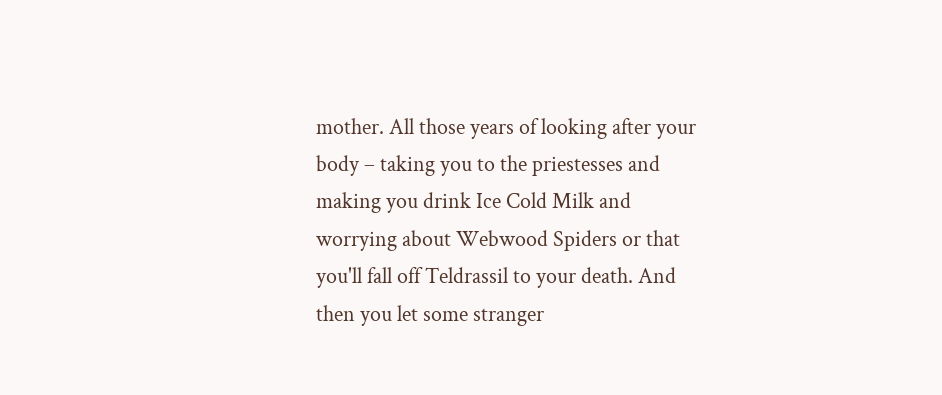mother. All those years of looking after your body – taking you to the priestesses and making you drink Ice Cold Milk and worrying about Webwood Spiders or that you'll fall off Teldrassil to your death. And then you let some stranger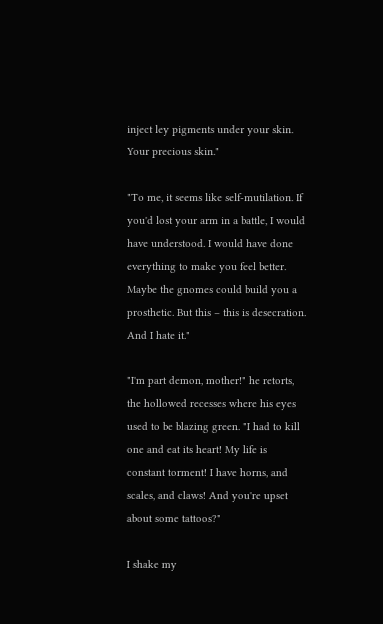inject ley pigments under your skin. Your precious skin."

"To me, it seems like self-mutilation. If you'd lost your arm in a battle, I would have understood. I would have done everything to make you feel better. Maybe the gnomes could build you a prosthetic. But this – this is desecration. And I hate it."

"I'm part demon, mother!" he retorts, the hollowed recesses where his eyes used to be blazing green. "I had to kill one and eat its heart! My life is constant torment! I have horns, and scales, and claws! And you're upset about some tattoos?"

I shake my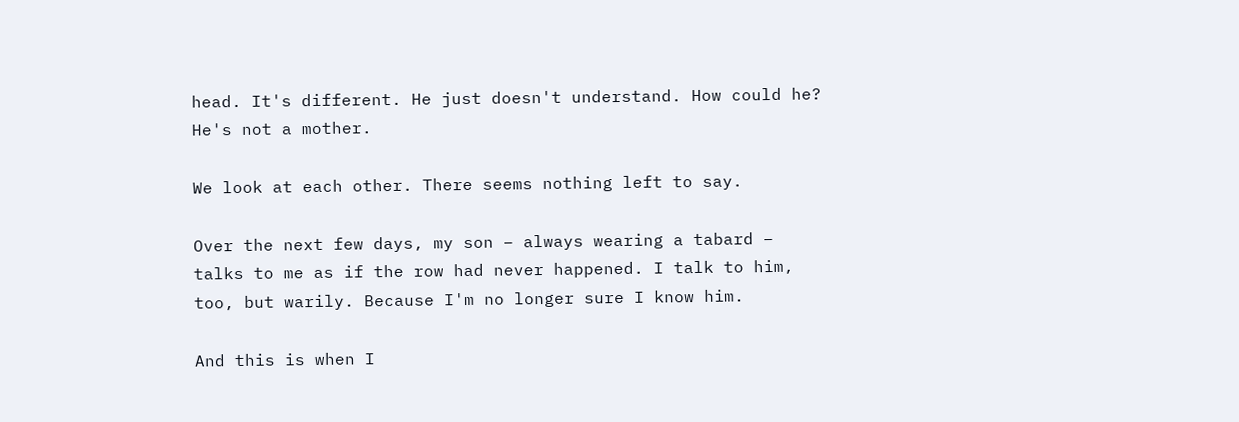head. It's different. He just doesn't understand. How could he? He's not a mother.

We look at each other. There seems nothing left to say.

Over the next few days, my son – always wearing a tabard – talks to me as if the row had never happened. I talk to him, too, but warily. Because I'm no longer sure I know him.

And this is when I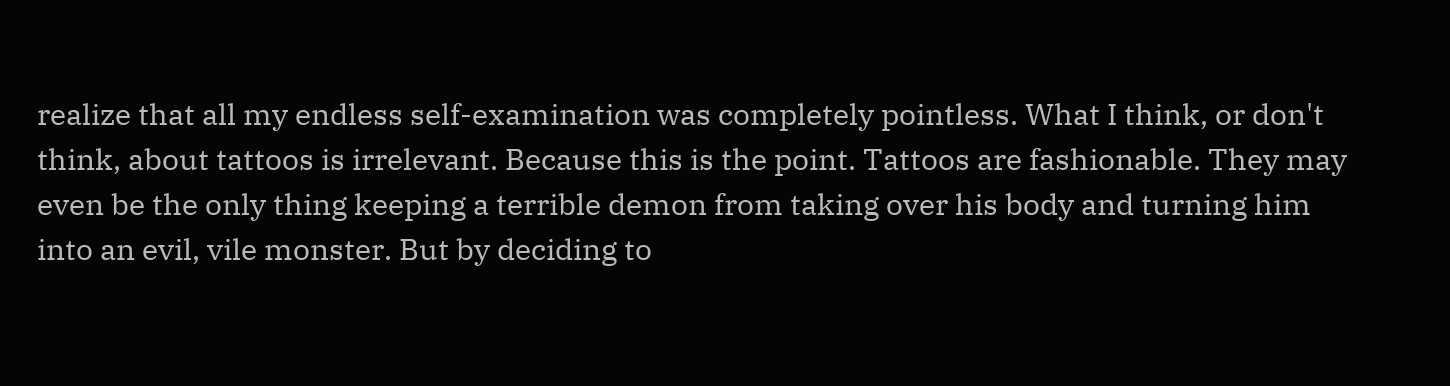realize that all my endless self-examination was completely pointless. What I think, or don't think, about tattoos is irrelevant. Because this is the point. Tattoos are fashionable. They may even be the only thing keeping a terrible demon from taking over his body and turning him into an evil, vile monster. But by deciding to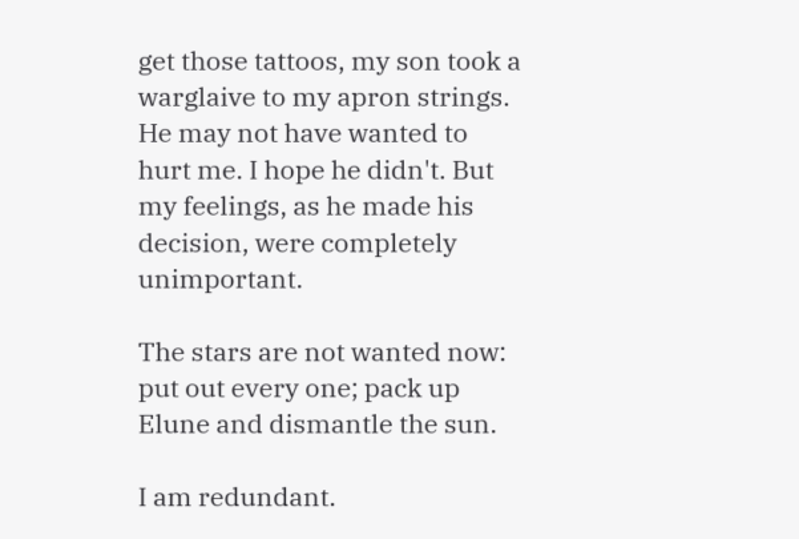get those tattoos, my son took a warglaive to my apron strings. He may not have wanted to hurt me. I hope he didn't. But my feelings, as he made his decision, were completely unimportant.

The stars are not wanted now: put out every one; pack up Elune and dismantle the sun.

I am redundant.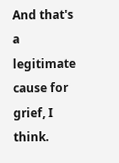And that's a legitimate cause for grief, I think.